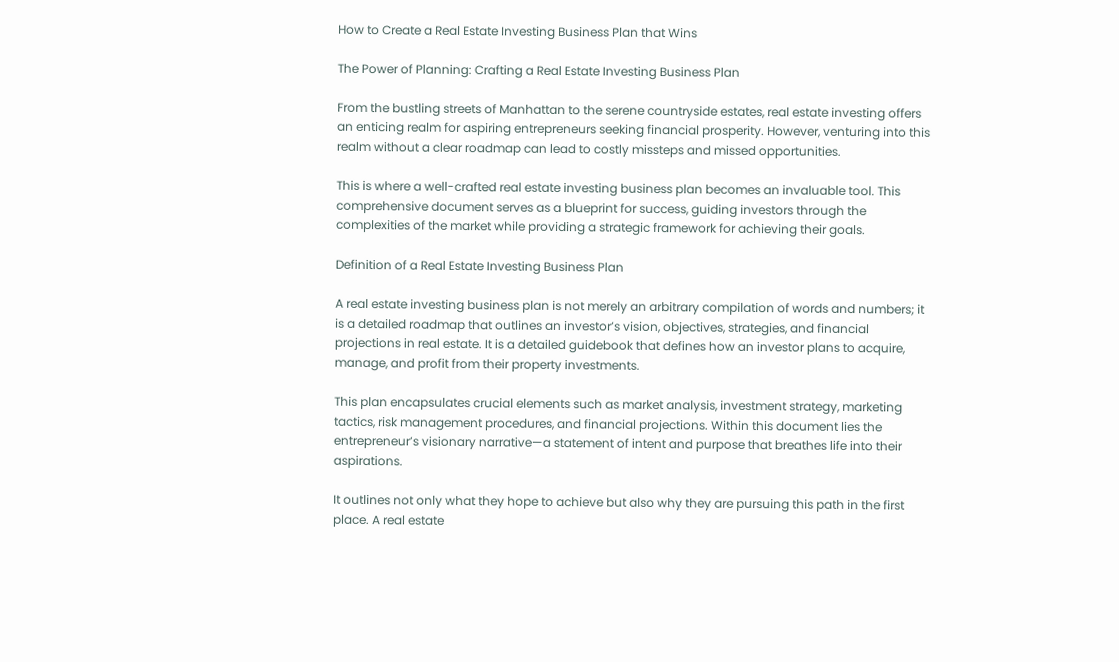How to Create a Real Estate Investing Business Plan that Wins

The Power of Planning: Crafting a Real Estate Investing Business Plan

From the bustling streets of Manhattan to the serene countryside estates, real estate investing offers an enticing realm for aspiring entrepreneurs seeking financial prosperity. However, venturing into this realm without a clear roadmap can lead to costly missteps and missed opportunities.

This is where a well-crafted real estate investing business plan becomes an invaluable tool. This comprehensive document serves as a blueprint for success, guiding investors through the complexities of the market while providing a strategic framework for achieving their goals.

Definition of a Real Estate Investing Business Plan

A real estate investing business plan is not merely an arbitrary compilation of words and numbers; it is a detailed roadmap that outlines an investor’s vision, objectives, strategies, and financial projections in real estate. It is a detailed guidebook that defines how an investor plans to acquire, manage, and profit from their property investments.

This plan encapsulates crucial elements such as market analysis, investment strategy, marketing tactics, risk management procedures, and financial projections. Within this document lies the entrepreneur’s visionary narrative—a statement of intent and purpose that breathes life into their aspirations.

It outlines not only what they hope to achieve but also why they are pursuing this path in the first place. A real estate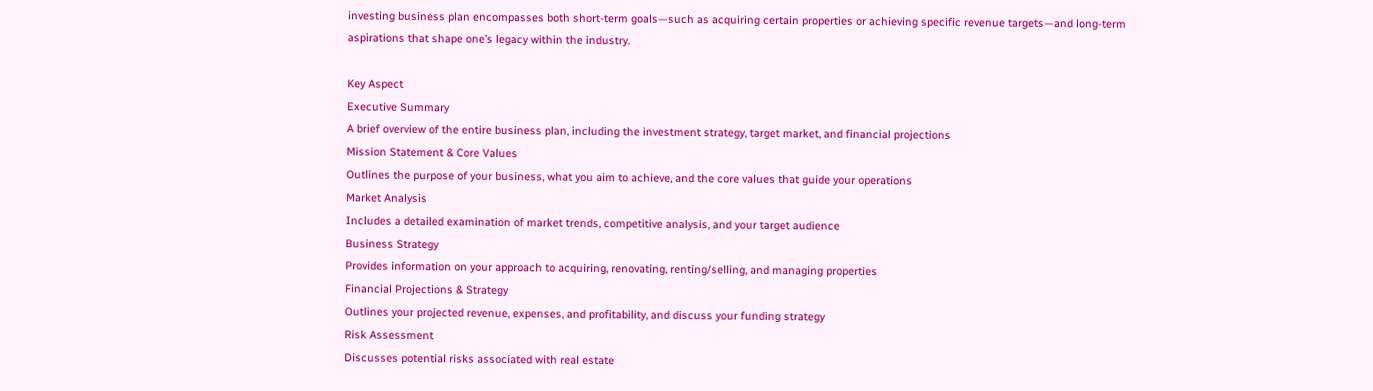investing business plan encompasses both short-term goals—such as acquiring certain properties or achieving specific revenue targets—and long-term aspirations that shape one’s legacy within the industry.

Key Aspect
Executive Summary
A brief overview of the entire business plan, including the investment strategy, target market, and financial projections
Mission Statement & Core Values
Outlines the purpose of your business, what you aim to achieve, and the core values that guide your operations
Market Analysis
Includes a detailed examination of market trends, competitive analysis, and your target audience
Business Strategy
Provides information on your approach to acquiring, renovating, renting/selling, and managing properties
Financial Projections & Strategy
Outlines your projected revenue, expenses, and profitability, and discuss your funding strategy
Risk Assessment
Discusses potential risks associated with real estate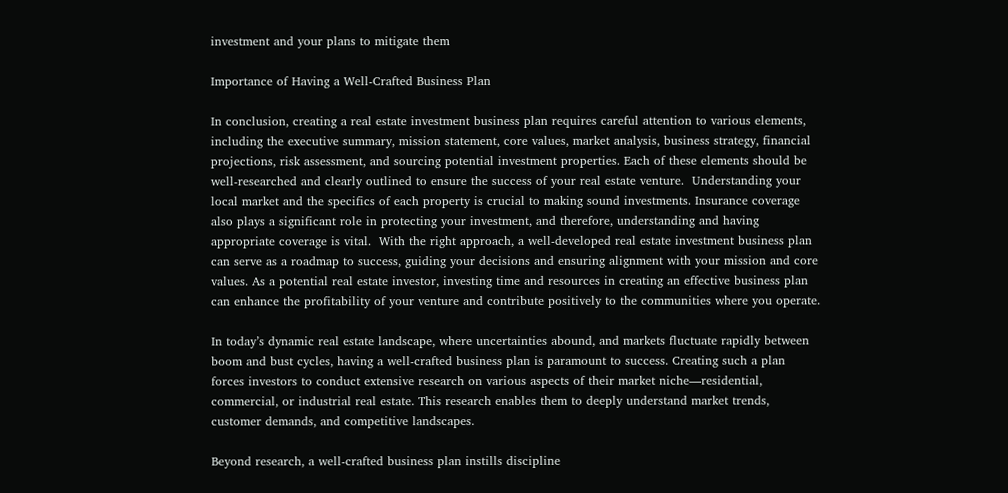investment and your plans to mitigate them

Importance of Having a Well-Crafted Business Plan

In conclusion, creating a real estate investment business plan requires careful attention to various elements, including the executive summary, mission statement, core values, market analysis, business strategy, financial projections, risk assessment, and sourcing potential investment properties. Each of these elements should be well-researched and clearly outlined to ensure the success of your real estate venture.  Understanding your local market and the specifics of each property is crucial to making sound investments. Insurance coverage also plays a significant role in protecting your investment, and therefore, understanding and having appropriate coverage is vital.  With the right approach, a well-developed real estate investment business plan can serve as a roadmap to success, guiding your decisions and ensuring alignment with your mission and core values. As a potential real estate investor, investing time and resources in creating an effective business plan can enhance the profitability of your venture and contribute positively to the communities where you operate.

In today’s dynamic real estate landscape, where uncertainties abound, and markets fluctuate rapidly between boom and bust cycles, having a well-crafted business plan is paramount to success. Creating such a plan forces investors to conduct extensive research on various aspects of their market niche—residential, commercial, or industrial real estate. This research enables them to deeply understand market trends, customer demands, and competitive landscapes.

Beyond research, a well-crafted business plan instills discipline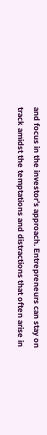and focus in the investor’s approach. Entrepreneurs can stay on track amidst the temptations and distractions that often arise in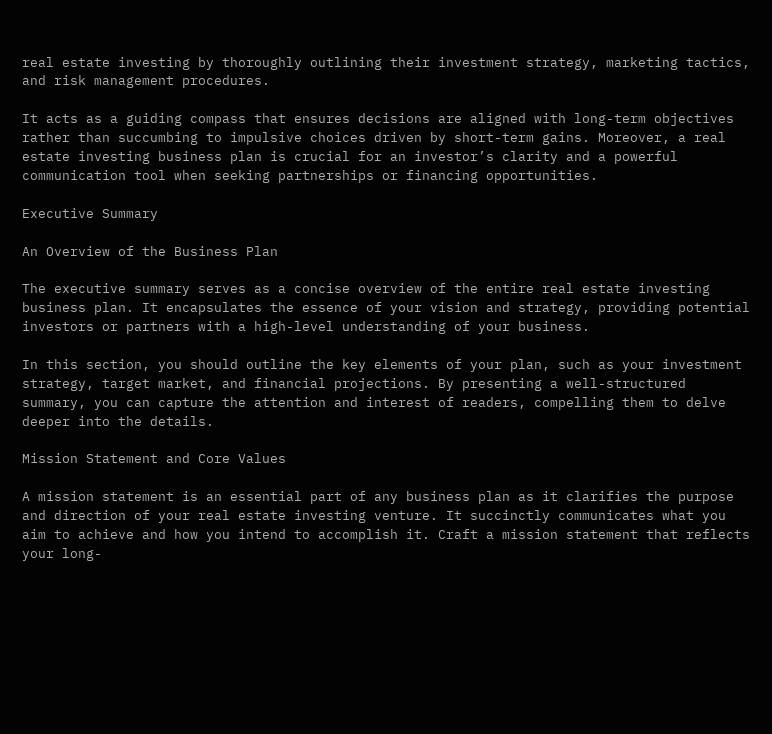real estate investing by thoroughly outlining their investment strategy, marketing tactics, and risk management procedures.

It acts as a guiding compass that ensures decisions are aligned with long-term objectives rather than succumbing to impulsive choices driven by short-term gains. Moreover, a real estate investing business plan is crucial for an investor’s clarity and a powerful communication tool when seeking partnerships or financing opportunities.

Executive Summary

An Overview of the Business Plan

The executive summary serves as a concise overview of the entire real estate investing business plan. It encapsulates the essence of your vision and strategy, providing potential investors or partners with a high-level understanding of your business.

In this section, you should outline the key elements of your plan, such as your investment strategy, target market, and financial projections. By presenting a well-structured summary, you can capture the attention and interest of readers, compelling them to delve deeper into the details.

Mission Statement and Core Values

A mission statement is an essential part of any business plan as it clarifies the purpose and direction of your real estate investing venture. It succinctly communicates what you aim to achieve and how you intend to accomplish it. Craft a mission statement that reflects your long-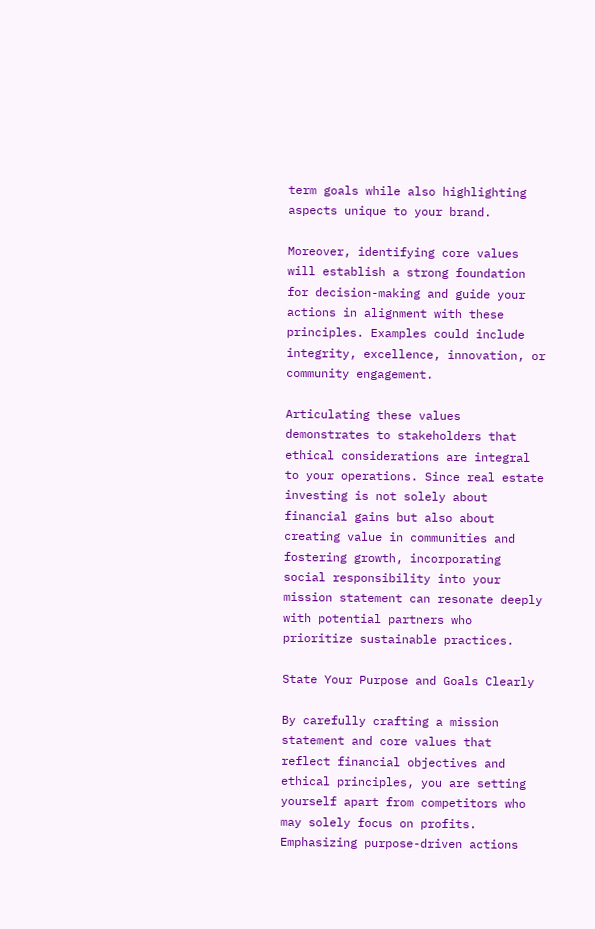term goals while also highlighting aspects unique to your brand.

Moreover, identifying core values will establish a strong foundation for decision-making and guide your actions in alignment with these principles. Examples could include integrity, excellence, innovation, or community engagement.

Articulating these values demonstrates to stakeholders that ethical considerations are integral to your operations. Since real estate investing is not solely about financial gains but also about creating value in communities and fostering growth, incorporating social responsibility into your mission statement can resonate deeply with potential partners who prioritize sustainable practices.

State Your Purpose and Goals Clearly

By carefully crafting a mission statement and core values that reflect financial objectives and ethical principles, you are setting yourself apart from competitors who may solely focus on profits. Emphasizing purpose-driven actions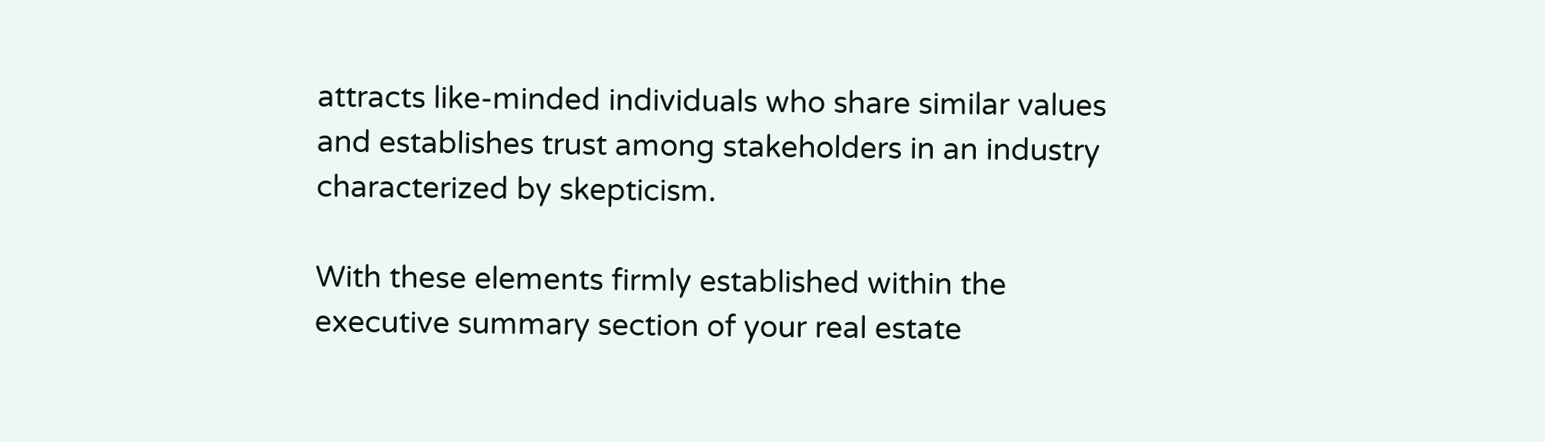attracts like-minded individuals who share similar values and establishes trust among stakeholders in an industry characterized by skepticism.

With these elements firmly established within the executive summary section of your real estate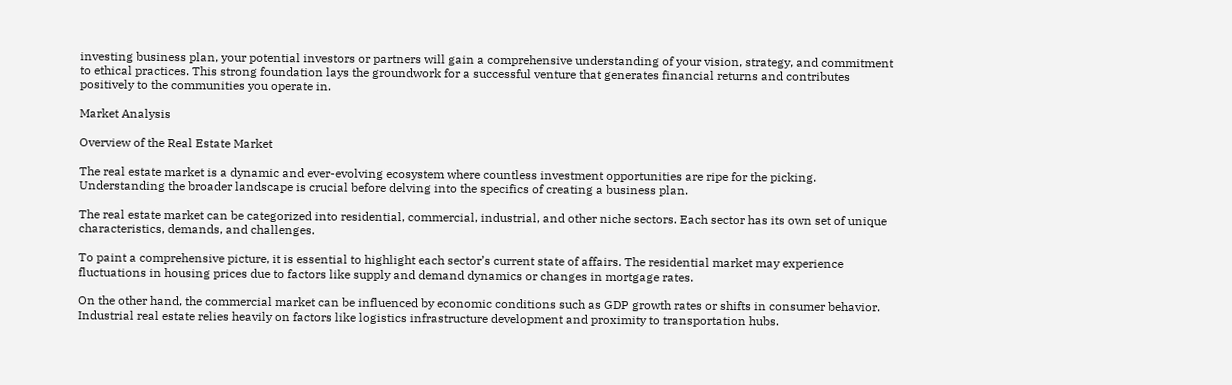investing business plan, your potential investors or partners will gain a comprehensive understanding of your vision, strategy, and commitment to ethical practices. This strong foundation lays the groundwork for a successful venture that generates financial returns and contributes positively to the communities you operate in.

Market Analysis

Overview of the Real Estate Market

The real estate market is a dynamic and ever-evolving ecosystem where countless investment opportunities are ripe for the picking. Understanding the broader landscape is crucial before delving into the specifics of creating a business plan.

The real estate market can be categorized into residential, commercial, industrial, and other niche sectors. Each sector has its own set of unique characteristics, demands, and challenges.

To paint a comprehensive picture, it is essential to highlight each sector’s current state of affairs. The residential market may experience fluctuations in housing prices due to factors like supply and demand dynamics or changes in mortgage rates.

On the other hand, the commercial market can be influenced by economic conditions such as GDP growth rates or shifts in consumer behavior. Industrial real estate relies heavily on factors like logistics infrastructure development and proximity to transportation hubs.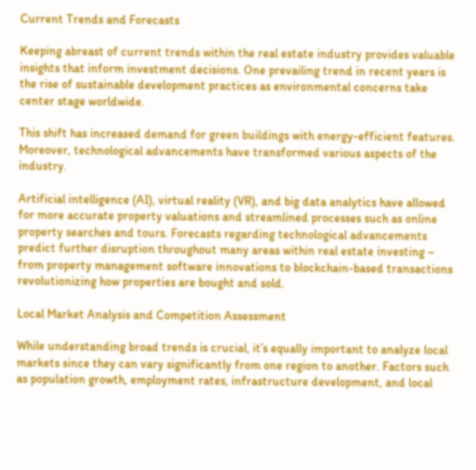Current Trends and Forecasts

Keeping abreast of current trends within the real estate industry provides valuable insights that inform investment decisions. One prevailing trend in recent years is the rise of sustainable development practices as environmental concerns take center stage worldwide.

This shift has increased demand for green buildings with energy-efficient features. Moreover, technological advancements have transformed various aspects of the industry.

Artificial intelligence (AI), virtual reality (VR), and big data analytics have allowed for more accurate property valuations and streamlined processes such as online property searches and tours. Forecasts regarding technological advancements predict further disruption throughout many areas within real estate investing – from property management software innovations to blockchain-based transactions revolutionizing how properties are bought and sold.

Local Market Analysis and Competition Assessment

While understanding broad trends is crucial, it’s equally important to analyze local markets since they can vary significantly from one region to another. Factors such as population growth, employment rates, infrastructure development, and local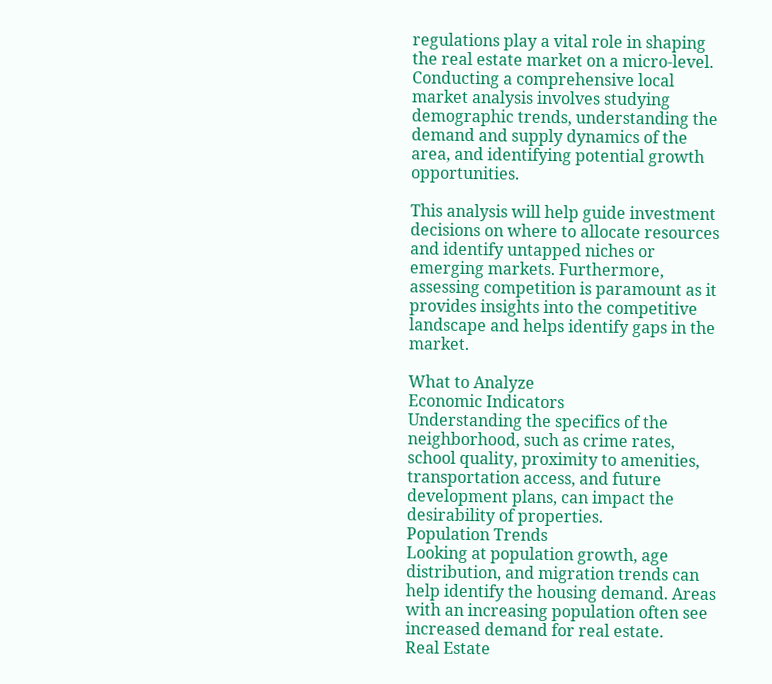regulations play a vital role in shaping the real estate market on a micro-level. Conducting a comprehensive local market analysis involves studying demographic trends, understanding the demand and supply dynamics of the area, and identifying potential growth opportunities.

This analysis will help guide investment decisions on where to allocate resources and identify untapped niches or emerging markets. Furthermore, assessing competition is paramount as it provides insights into the competitive landscape and helps identify gaps in the market.

What to Analyze
Economic Indicators
Understanding the specifics of the neighborhood, such as crime rates, school quality, proximity to amenities, transportation access, and future development plans, can impact the desirability of properties.
Population Trends
Looking at population growth, age distribution, and migration trends can help identify the housing demand. Areas with an increasing population often see increased demand for real estate.
Real Estate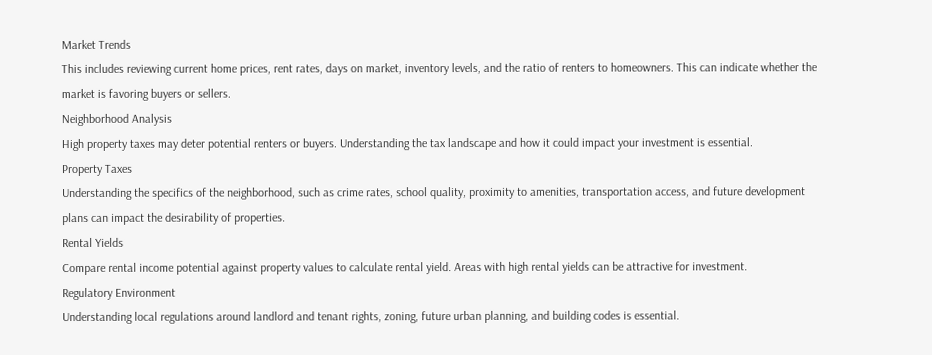Market Trends
This includes reviewing current home prices, rent rates, days on market, inventory levels, and the ratio of renters to homeowners. This can indicate whether the market is favoring buyers or sellers.
Neighborhood Analysis
High property taxes may deter potential renters or buyers. Understanding the tax landscape and how it could impact your investment is essential.
Property Taxes
Understanding the specifics of the neighborhood, such as crime rates, school quality, proximity to amenities, transportation access, and future development plans can impact the desirability of properties.
Rental Yields
Compare rental income potential against property values to calculate rental yield. Areas with high rental yields can be attractive for investment.
Regulatory Environment
Understanding local regulations around landlord and tenant rights, zoning, future urban planning, and building codes is essential.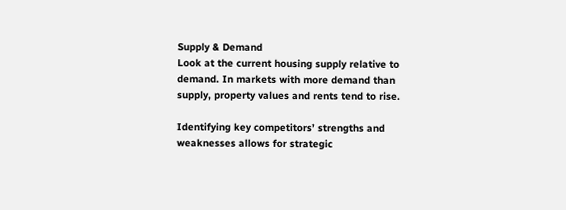Supply & Demand
Look at the current housing supply relative to demand. In markets with more demand than supply, property values and rents tend to rise.

Identifying key competitors’ strengths and weaknesses allows for strategic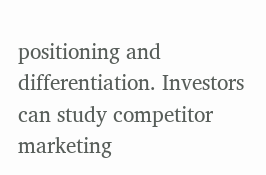positioning and differentiation. Investors can study competitor marketing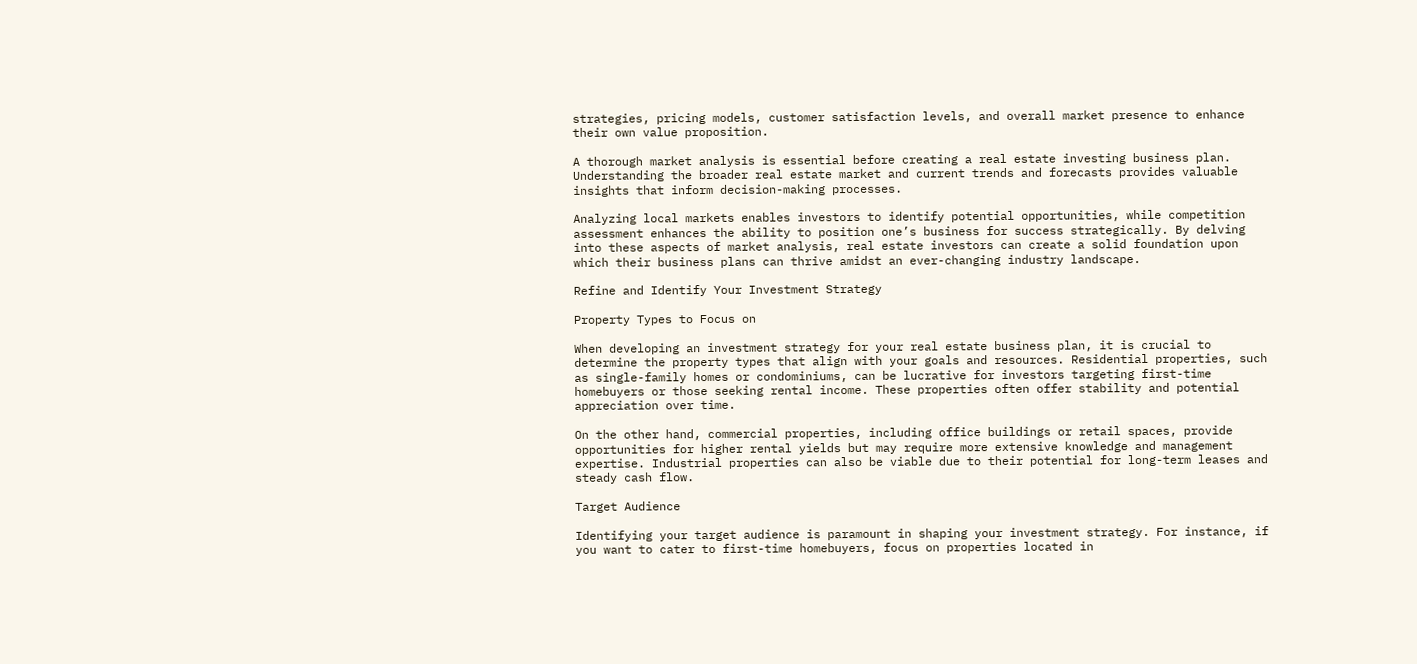strategies, pricing models, customer satisfaction levels, and overall market presence to enhance their own value proposition.

A thorough market analysis is essential before creating a real estate investing business plan. Understanding the broader real estate market and current trends and forecasts provides valuable insights that inform decision-making processes.

Analyzing local markets enables investors to identify potential opportunities, while competition assessment enhances the ability to position one’s business for success strategically. By delving into these aspects of market analysis, real estate investors can create a solid foundation upon which their business plans can thrive amidst an ever-changing industry landscape.

Refine and Identify Your Investment Strategy

Property Types to Focus on

When developing an investment strategy for your real estate business plan, it is crucial to determine the property types that align with your goals and resources. Residential properties, such as single-family homes or condominiums, can be lucrative for investors targeting first-time homebuyers or those seeking rental income. These properties often offer stability and potential appreciation over time.

On the other hand, commercial properties, including office buildings or retail spaces, provide opportunities for higher rental yields but may require more extensive knowledge and management expertise. Industrial properties can also be viable due to their potential for long-term leases and steady cash flow.

Target Audience

Identifying your target audience is paramount in shaping your investment strategy. For instance, if you want to cater to first-time homebuyers, focus on properties located in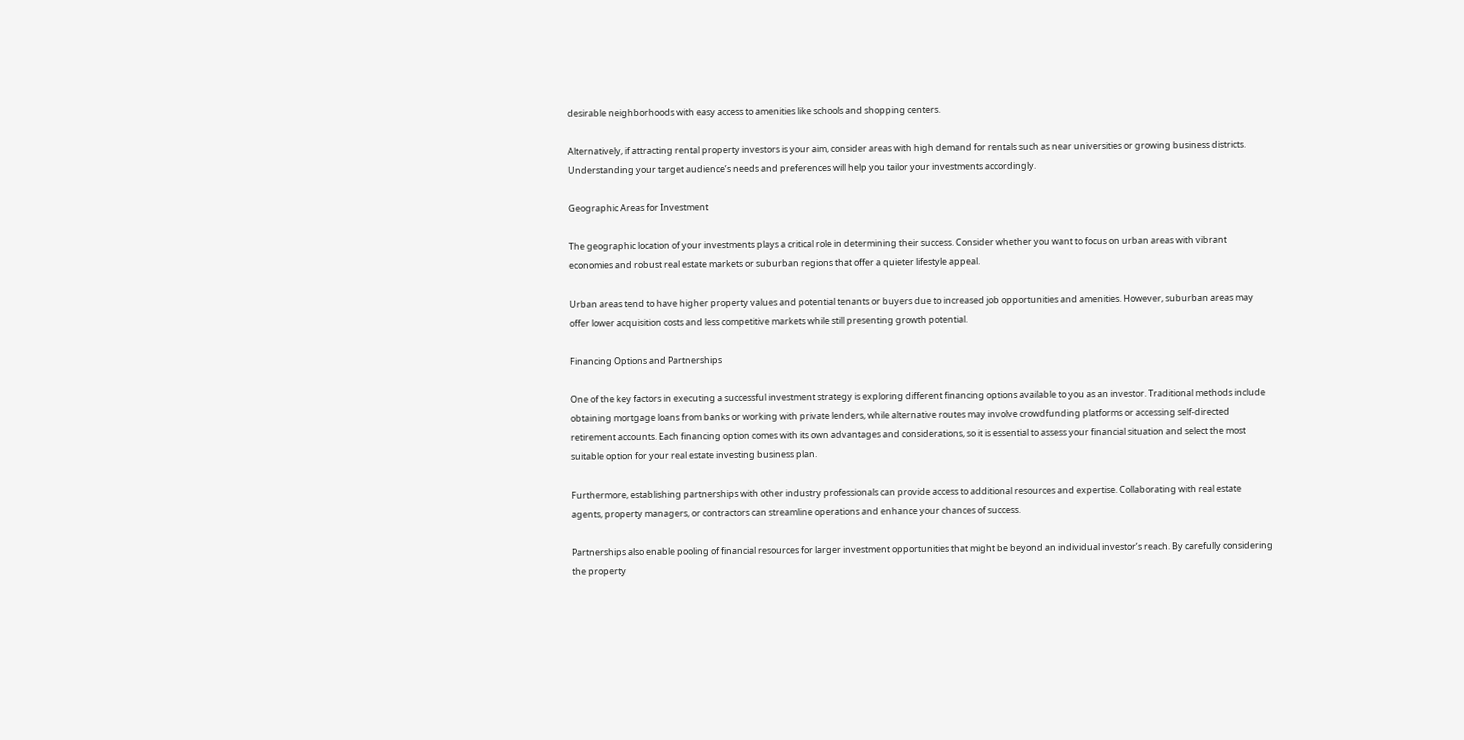desirable neighborhoods with easy access to amenities like schools and shopping centers.

Alternatively, if attracting rental property investors is your aim, consider areas with high demand for rentals such as near universities or growing business districts. Understanding your target audience’s needs and preferences will help you tailor your investments accordingly.

Geographic Areas for Investment

The geographic location of your investments plays a critical role in determining their success. Consider whether you want to focus on urban areas with vibrant economies and robust real estate markets or suburban regions that offer a quieter lifestyle appeal.

Urban areas tend to have higher property values and potential tenants or buyers due to increased job opportunities and amenities. However, suburban areas may offer lower acquisition costs and less competitive markets while still presenting growth potential.

Financing Options and Partnerships

One of the key factors in executing a successful investment strategy is exploring different financing options available to you as an investor. Traditional methods include obtaining mortgage loans from banks or working with private lenders, while alternative routes may involve crowdfunding platforms or accessing self-directed retirement accounts. Each financing option comes with its own advantages and considerations, so it is essential to assess your financial situation and select the most suitable option for your real estate investing business plan.

Furthermore, establishing partnerships with other industry professionals can provide access to additional resources and expertise. Collaborating with real estate agents, property managers, or contractors can streamline operations and enhance your chances of success.

Partnerships also enable pooling of financial resources for larger investment opportunities that might be beyond an individual investor’s reach. By carefully considering the property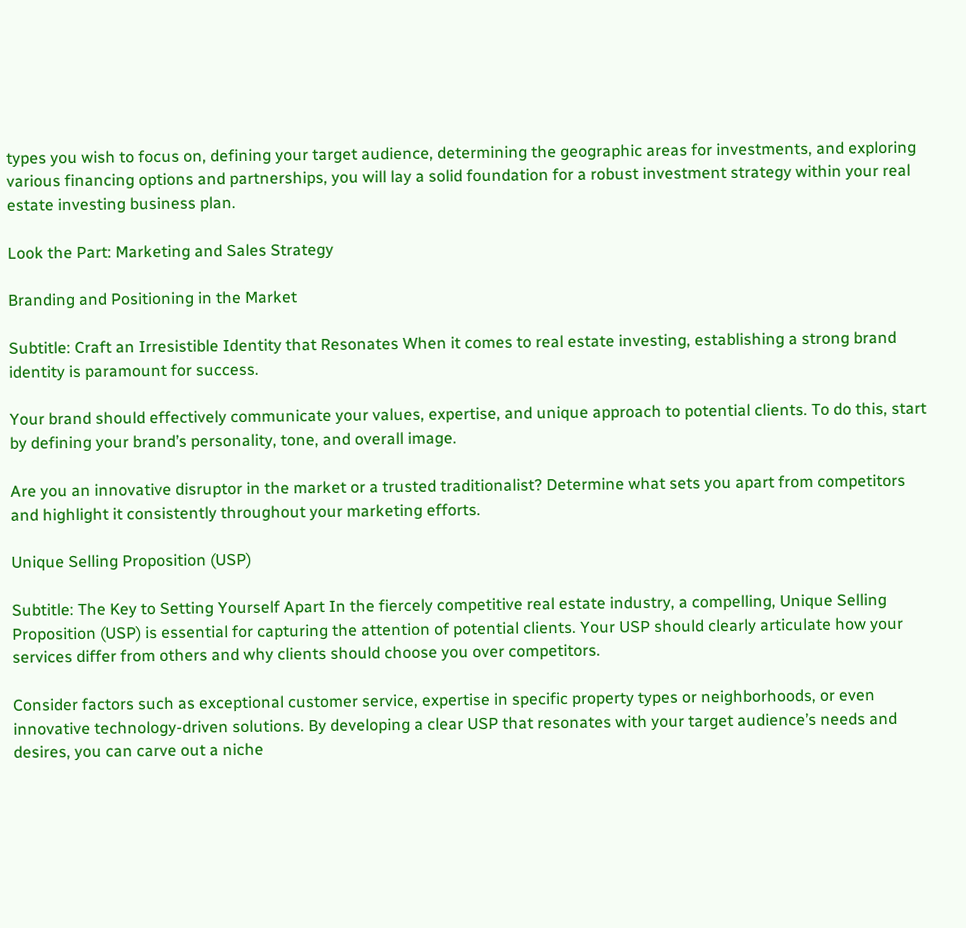types you wish to focus on, defining your target audience, determining the geographic areas for investments, and exploring various financing options and partnerships, you will lay a solid foundation for a robust investment strategy within your real estate investing business plan.

Look the Part: Marketing and Sales Strategy

Branding and Positioning in the Market

Subtitle: Craft an Irresistible Identity that Resonates When it comes to real estate investing, establishing a strong brand identity is paramount for success.

Your brand should effectively communicate your values, expertise, and unique approach to potential clients. To do this, start by defining your brand’s personality, tone, and overall image.

Are you an innovative disruptor in the market or a trusted traditionalist? Determine what sets you apart from competitors and highlight it consistently throughout your marketing efforts.

Unique Selling Proposition (USP)

Subtitle: The Key to Setting Yourself Apart In the fiercely competitive real estate industry, a compelling, Unique Selling Proposition (USP) is essential for capturing the attention of potential clients. Your USP should clearly articulate how your services differ from others and why clients should choose you over competitors.

Consider factors such as exceptional customer service, expertise in specific property types or neighborhoods, or even innovative technology-driven solutions. By developing a clear USP that resonates with your target audience’s needs and desires, you can carve out a niche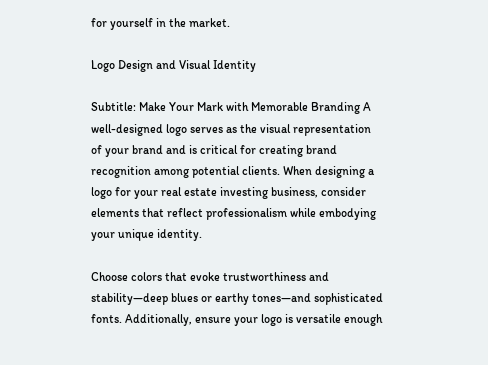for yourself in the market.

Logo Design and Visual Identity

Subtitle: Make Your Mark with Memorable Branding A well-designed logo serves as the visual representation of your brand and is critical for creating brand recognition among potential clients. When designing a logo for your real estate investing business, consider elements that reflect professionalism while embodying your unique identity.

Choose colors that evoke trustworthiness and stability—deep blues or earthy tones—and sophisticated fonts. Additionally, ensure your logo is versatile enough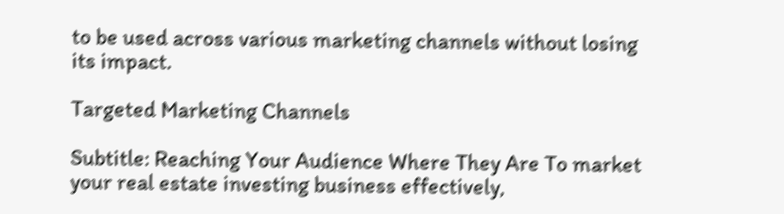to be used across various marketing channels without losing its impact.

Targeted Marketing Channels

Subtitle: Reaching Your Audience Where They Are To market your real estate investing business effectively,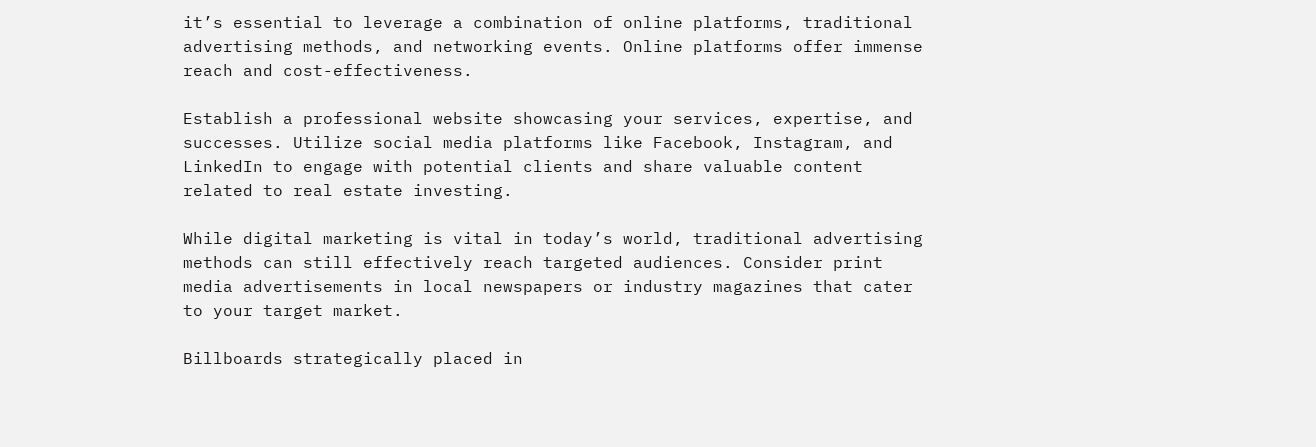it’s essential to leverage a combination of online platforms, traditional advertising methods, and networking events. Online platforms offer immense reach and cost-effectiveness.

Establish a professional website showcasing your services, expertise, and successes. Utilize social media platforms like Facebook, Instagram, and LinkedIn to engage with potential clients and share valuable content related to real estate investing.

While digital marketing is vital in today’s world, traditional advertising methods can still effectively reach targeted audiences. Consider print media advertisements in local newspapers or industry magazines that cater to your target market.

Billboards strategically placed in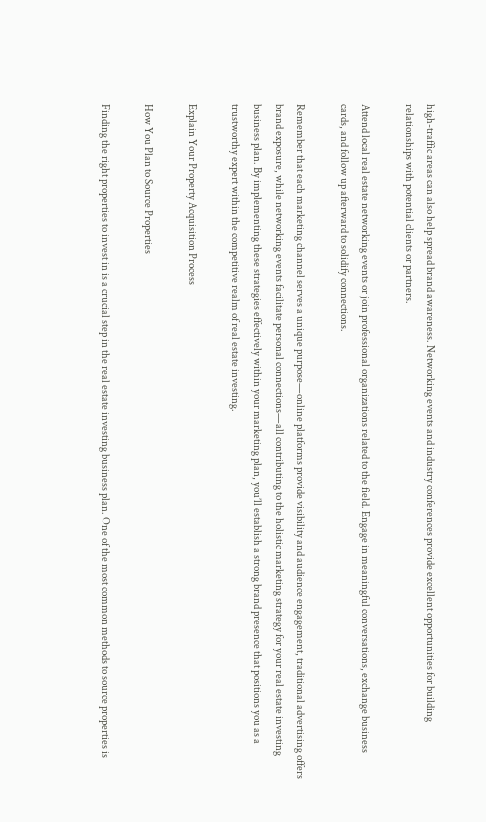high-traffic areas can also help spread brand awareness. Networking events and industry conferences provide excellent opportunities for building relationships with potential clients or partners.

Attend local real estate networking events or join professional organizations related to the field. Engage in meaningful conversations, exchange business cards, and follow up afterward to solidify connections.

Remember that each marketing channel serves a unique purpose—online platforms provide visibility and audience engagement, traditional advertising offers brand exposure, while networking events facilitate personal connections—all contributing to the holistic marketing strategy for your real estate investing business plan. By implementing these strategies effectively within your marketing plan, you’ll establish a strong brand presence that positions you as a trustworthy expert within the competitive realm of real estate investing.

Explain Your Property Acquisition Process

How You Plan to Source Properties

Finding the right properties to invest in is a crucial step in the real estate investing business plan. One of the most common methods to source properties is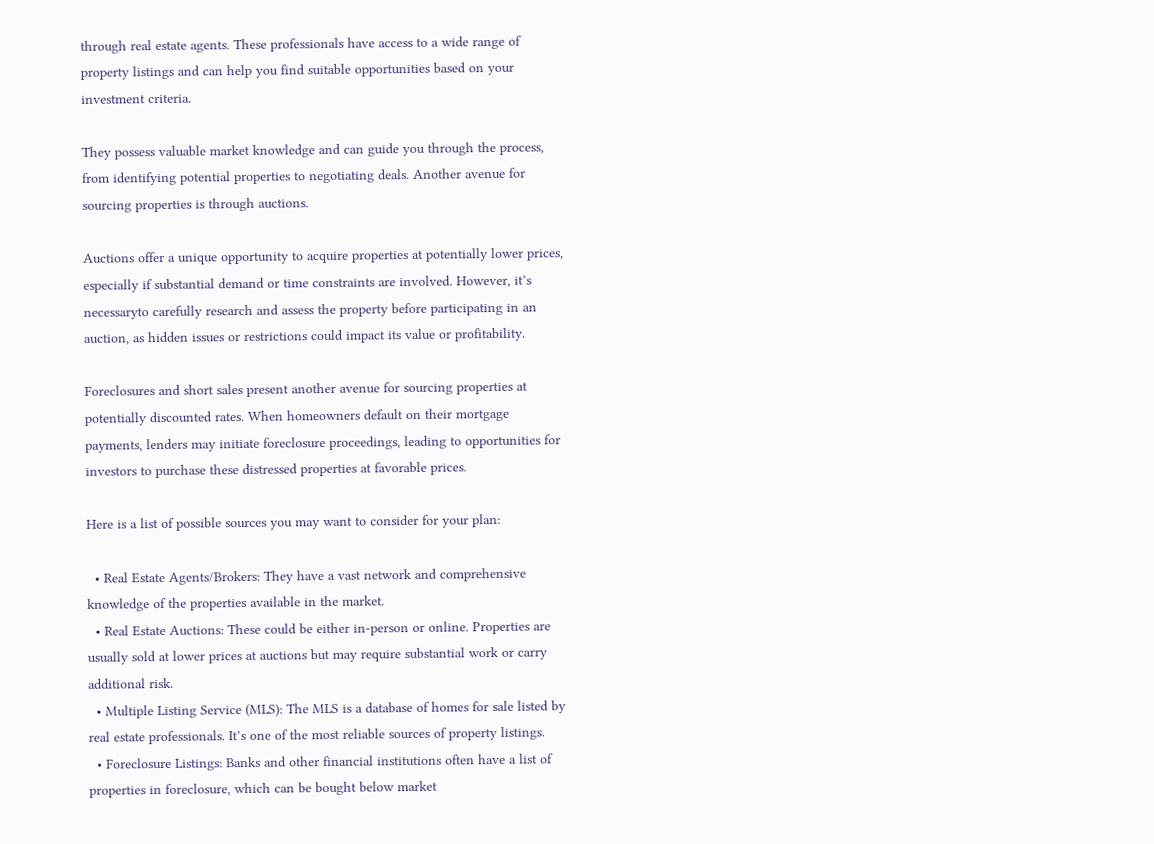through real estate agents. These professionals have access to a wide range of property listings and can help you find suitable opportunities based on your investment criteria.

They possess valuable market knowledge and can guide you through the process, from identifying potential properties to negotiating deals. Another avenue for sourcing properties is through auctions.

Auctions offer a unique opportunity to acquire properties at potentially lower prices, especially if substantial demand or time constraints are involved. However, it’s necessaryto carefully research and assess the property before participating in an auction, as hidden issues or restrictions could impact its value or profitability.

Foreclosures and short sales present another avenue for sourcing properties at potentially discounted rates. When homeowners default on their mortgage payments, lenders may initiate foreclosure proceedings, leading to opportunities for investors to purchase these distressed properties at favorable prices.

Here is a list of possible sources you may want to consider for your plan:

  • Real Estate Agents/Brokers: They have a vast network and comprehensive knowledge of the properties available in the market.
  • Real Estate Auctions: These could be either in-person or online. Properties are usually sold at lower prices at auctions but may require substantial work or carry additional risk.
  • Multiple Listing Service (MLS): The MLS is a database of homes for sale listed by real estate professionals. It’s one of the most reliable sources of property listings.
  • Foreclosure Listings: Banks and other financial institutions often have a list of properties in foreclosure, which can be bought below market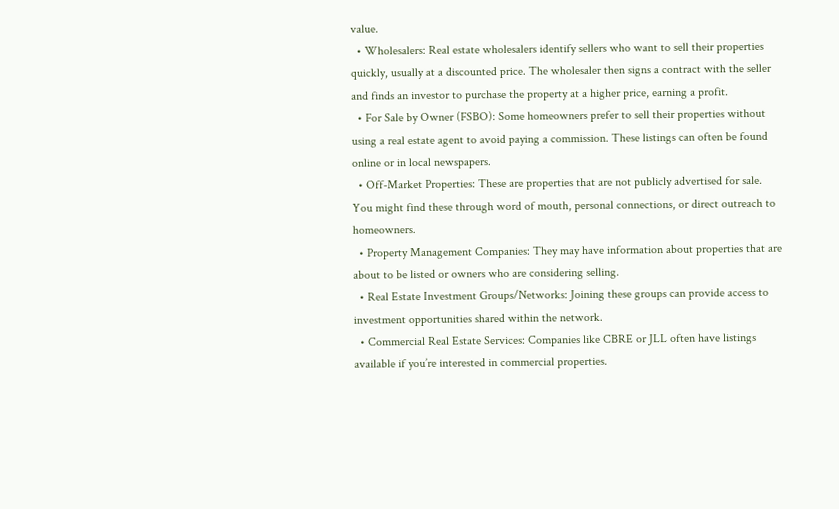value.
  • Wholesalers: Real estate wholesalers identify sellers who want to sell their properties quickly, usually at a discounted price. The wholesaler then signs a contract with the seller and finds an investor to purchase the property at a higher price, earning a profit.
  • For Sale by Owner (FSBO): Some homeowners prefer to sell their properties without using a real estate agent to avoid paying a commission. These listings can often be found online or in local newspapers.
  • Off-Market Properties: These are properties that are not publicly advertised for sale. You might find these through word of mouth, personal connections, or direct outreach to homeowners.
  • Property Management Companies: They may have information about properties that are about to be listed or owners who are considering selling.
  • Real Estate Investment Groups/Networks: Joining these groups can provide access to investment opportunities shared within the network.
  • Commercial Real Estate Services: Companies like CBRE or JLL often have listings available if you’re interested in commercial properties.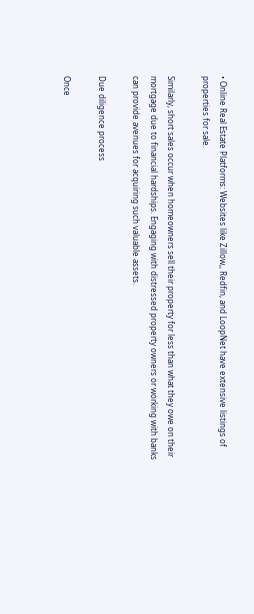• Online Real Estate Platforms: Websites like Zillow,, Redfin, and LoopNet have extensive listings of properties for sale.

Similarly, short sales occur when homeowners sell their property for less than what they owe on their mortgage due to financial hardships. Engaging with distressed property owners or working with banks can provide avenues for acquiring such valuable assets.

Due diligence process

Once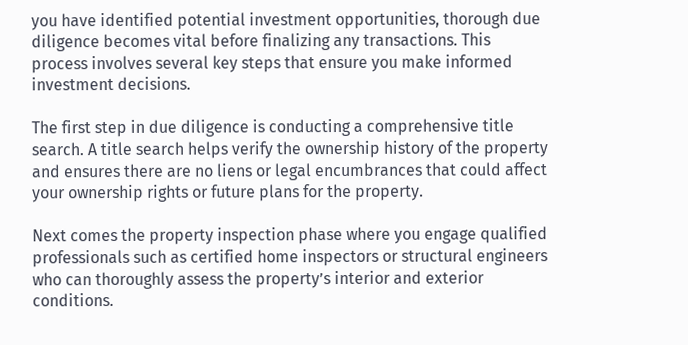you have identified potential investment opportunities, thorough due diligence becomes vital before finalizing any transactions. This process involves several key steps that ensure you make informed investment decisions.

The first step in due diligence is conducting a comprehensive title search. A title search helps verify the ownership history of the property and ensures there are no liens or legal encumbrances that could affect your ownership rights or future plans for the property.

Next comes the property inspection phase where you engage qualified professionals such as certified home inspectors or structural engineers who can thoroughly assess the property’s interior and exterior conditions.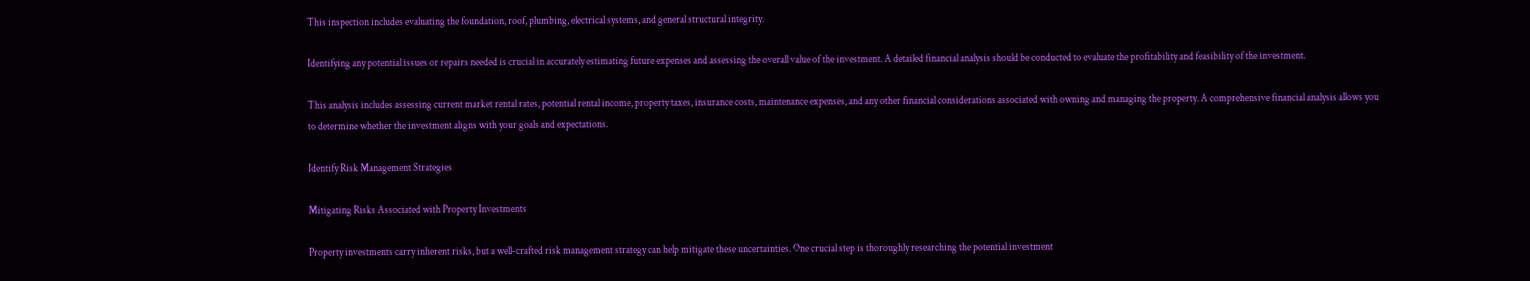This inspection includes evaluating the foundation, roof, plumbing, electrical systems, and general structural integrity.

Identifying any potential issues or repairs needed is crucial in accurately estimating future expenses and assessing the overall value of the investment. A detailed financial analysis should be conducted to evaluate the profitability and feasibility of the investment.

This analysis includes assessing current market rental rates, potential rental income, property taxes, insurance costs, maintenance expenses, and any other financial considerations associated with owning and managing the property. A comprehensive financial analysis allows you to determine whether the investment aligns with your goals and expectations.

Identify Risk Management Strategies

Mitigating Risks Associated with Property Investments

Property investments carry inherent risks, but a well-crafted risk management strategy can help mitigate these uncertainties. One crucial step is thoroughly researching the potential investment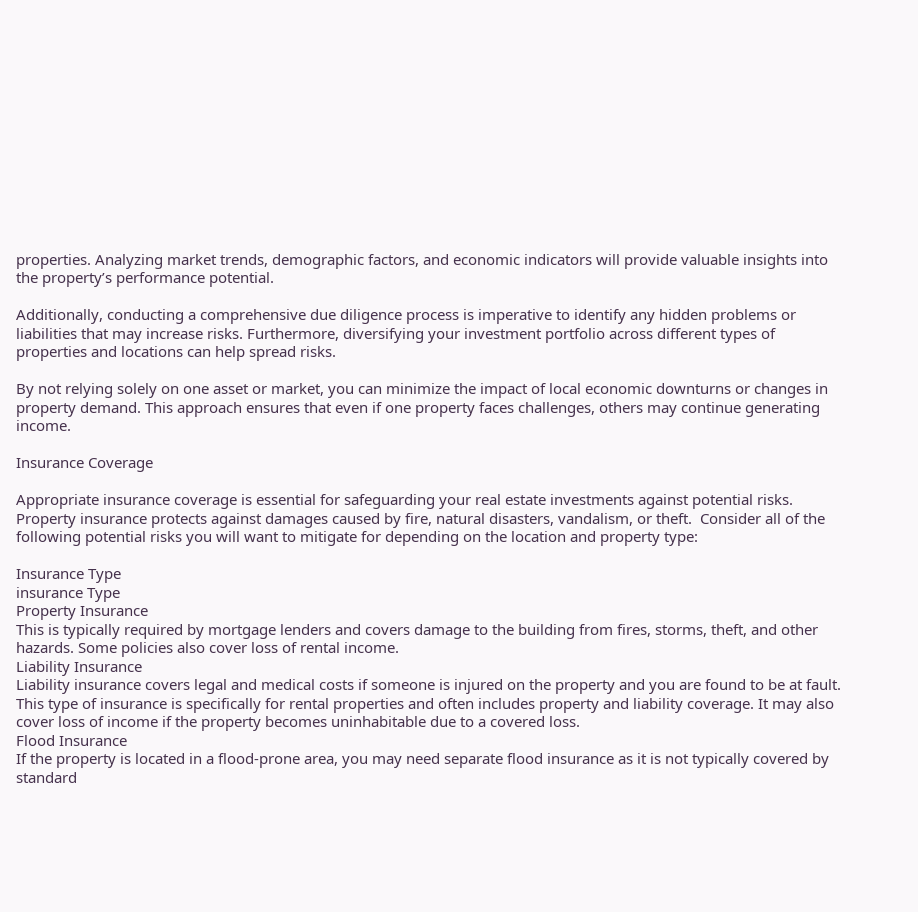properties. Analyzing market trends, demographic factors, and economic indicators will provide valuable insights into the property’s performance potential.

Additionally, conducting a comprehensive due diligence process is imperative to identify any hidden problems or liabilities that may increase risks. Furthermore, diversifying your investment portfolio across different types of properties and locations can help spread risks.

By not relying solely on one asset or market, you can minimize the impact of local economic downturns or changes in property demand. This approach ensures that even if one property faces challenges, others may continue generating income.

Insurance Coverage

Appropriate insurance coverage is essential for safeguarding your real estate investments against potential risks. Property insurance protects against damages caused by fire, natural disasters, vandalism, or theft.  Consider all of the following potential risks you will want to mitigate for depending on the location and property type:

Insurance Type
insurance Type
Property Insurance
This is typically required by mortgage lenders and covers damage to the building from fires, storms, theft, and other hazards. Some policies also cover loss of rental income.
Liability Insurance
Liability insurance covers legal and medical costs if someone is injured on the property and you are found to be at fault.
This type of insurance is specifically for rental properties and often includes property and liability coverage. It may also cover loss of income if the property becomes uninhabitable due to a covered loss.
Flood Insurance
If the property is located in a flood-prone area, you may need separate flood insurance as it is not typically covered by standard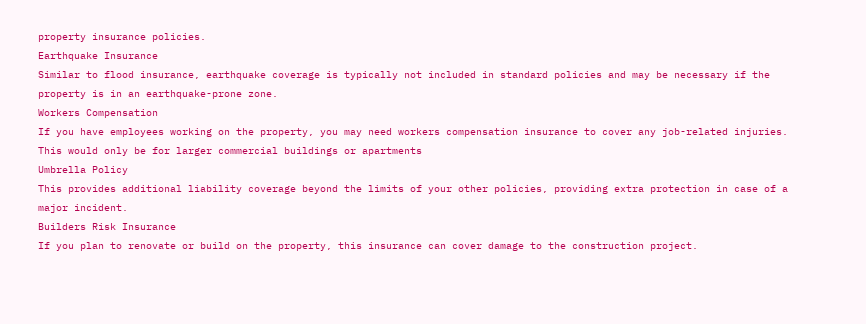property insurance policies.
Earthquake Insurance
Similar to flood insurance, earthquake coverage is typically not included in standard policies and may be necessary if the property is in an earthquake-prone zone.
Workers Compensation
If you have employees working on the property, you may need workers compensation insurance to cover any job-related injuries. This would only be for larger commercial buildings or apartments
Umbrella Policy
This provides additional liability coverage beyond the limits of your other policies, providing extra protection in case of a major incident.
Builders Risk Insurance
If you plan to renovate or build on the property, this insurance can cover damage to the construction project.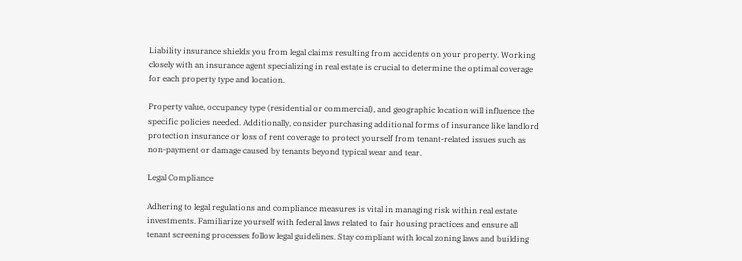Liability insurance shields you from legal claims resulting from accidents on your property. Working closely with an insurance agent specializing in real estate is crucial to determine the optimal coverage for each property type and location.

Property value, occupancy type (residential or commercial), and geographic location will influence the specific policies needed. Additionally, consider purchasing additional forms of insurance like landlord protection insurance or loss of rent coverage to protect yourself from tenant-related issues such as non-payment or damage caused by tenants beyond typical wear and tear.

Legal Compliance

Adhering to legal regulations and compliance measures is vital in managing risk within real estate investments. Familiarize yourself with federal laws related to fair housing practices and ensure all tenant screening processes follow legal guidelines. Stay compliant with local zoning laws and building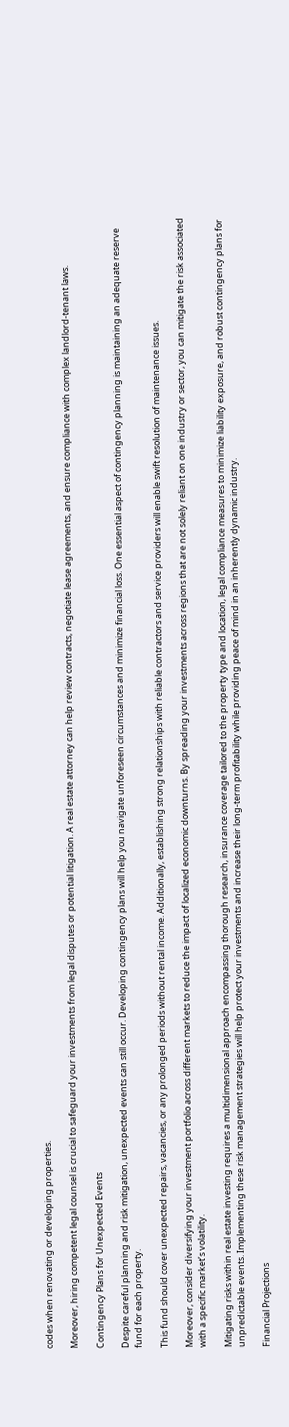codes when renovating or developing properties.

Moreover, hiring competent legal counsel is crucial to safeguard your investments from legal disputes or potential litigation. A real estate attorney can help review contracts, negotiate lease agreements, and ensure compliance with complex landlord-tenant laws.

Contingency Plans for Unexpected Events

Despite careful planning and risk mitigation, unexpected events can still occur. Developing contingency plans will help you navigate unforeseen circumstances and minimize financial loss. One essential aspect of contingency planning is maintaining an adequate reserve fund for each property.

This fund should cover unexpected repairs, vacancies, or any prolonged periods without rental income. Additionally, establishing strong relationships with reliable contractors and service providers will enable swift resolution of maintenance issues.

Moreover, consider diversifying your investment portfolio across different markets to reduce the impact of localized economic downturns. By spreading your investments across regions that are not solely reliant on one industry or sector, you can mitigate the risk associated with a specific market’s volatility.

Mitigating risks within real estate investing requires a multidimensional approach encompassing thorough research, insurance coverage tailored to the property type and location, legal compliance measures to minimize liability exposure, and robust contingency plans for unpredictable events. Implementing these risk management strategies will help protect your investments and increase their long-term profitability while providing peace of mind in an inherently dynamic industry.

Financial Projections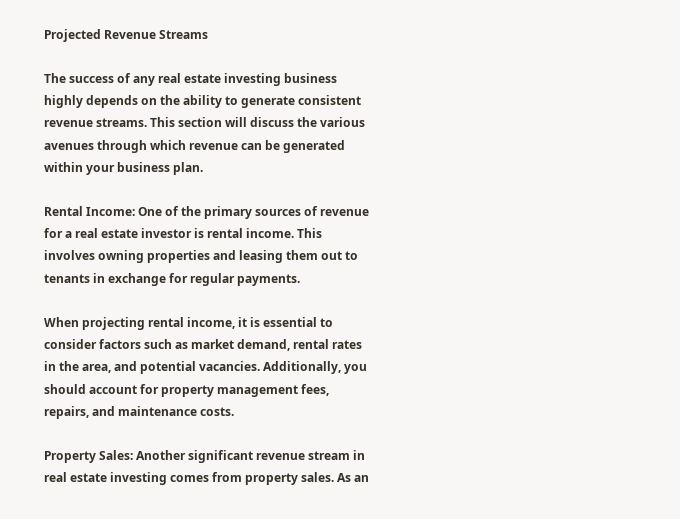Projected Revenue Streams

The success of any real estate investing business highly depends on the ability to generate consistent revenue streams. This section will discuss the various avenues through which revenue can be generated within your business plan.

Rental Income: One of the primary sources of revenue for a real estate investor is rental income. This involves owning properties and leasing them out to tenants in exchange for regular payments.

When projecting rental income, it is essential to consider factors such as market demand, rental rates in the area, and potential vacancies. Additionally, you should account for property management fees, repairs, and maintenance costs.

Property Sales: Another significant revenue stream in real estate investing comes from property sales. As an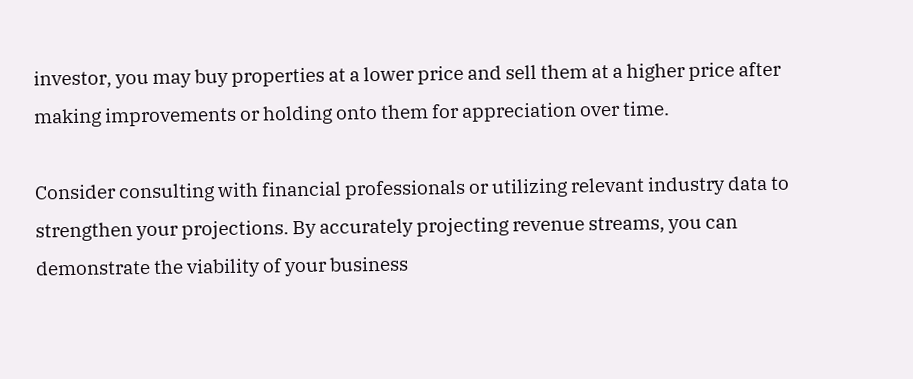investor, you may buy properties at a lower price and sell them at a higher price after making improvements or holding onto them for appreciation over time.

Consider consulting with financial professionals or utilizing relevant industry data to strengthen your projections. By accurately projecting revenue streams, you can demonstrate the viability of your business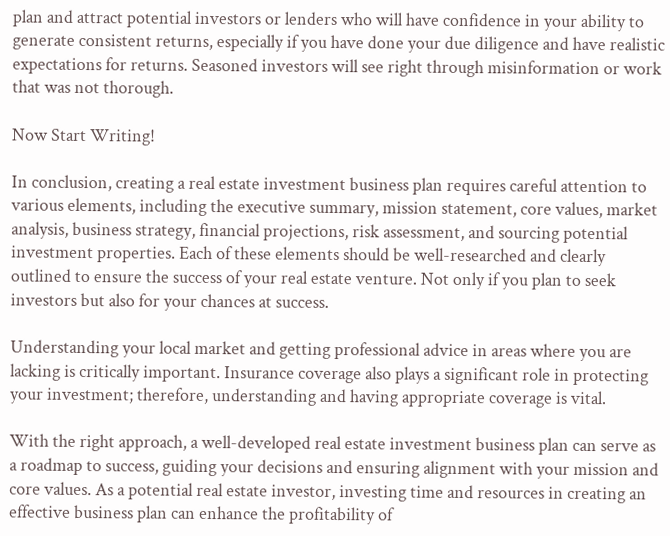plan and attract potential investors or lenders who will have confidence in your ability to generate consistent returns, especially if you have done your due diligence and have realistic expectations for returns. Seasoned investors will see right through misinformation or work that was not thorough.

Now Start Writing!

In conclusion, creating a real estate investment business plan requires careful attention to various elements, including the executive summary, mission statement, core values, market analysis, business strategy, financial projections, risk assessment, and sourcing potential investment properties. Each of these elements should be well-researched and clearly outlined to ensure the success of your real estate venture. Not only if you plan to seek investors but also for your chances at success.

Understanding your local market and getting professional advice in areas where you are lacking is critically important. Insurance coverage also plays a significant role in protecting your investment; therefore, understanding and having appropriate coverage is vital.

With the right approach, a well-developed real estate investment business plan can serve as a roadmap to success, guiding your decisions and ensuring alignment with your mission and core values. As a potential real estate investor, investing time and resources in creating an effective business plan can enhance the profitability of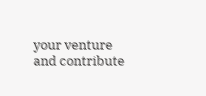your venture and contribute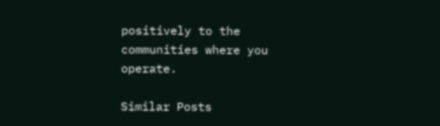positively to the communities where you operate.

Similar Posts